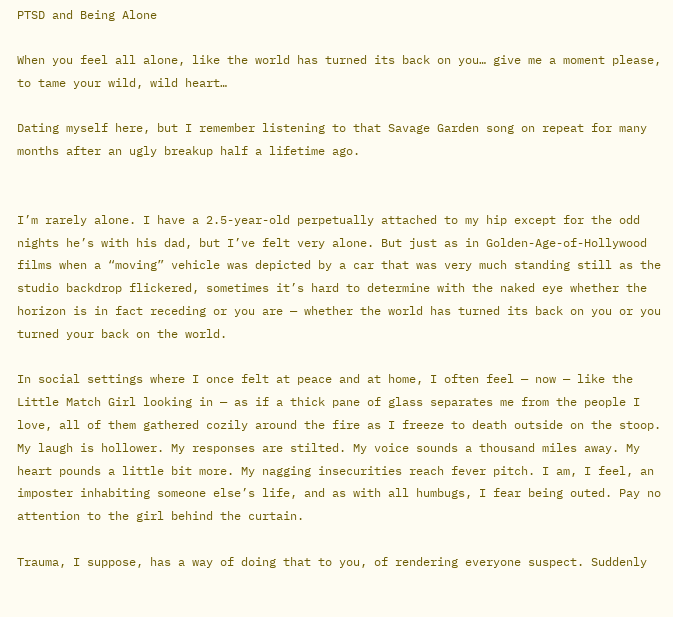PTSD and Being Alone

When you feel all alone, like the world has turned its back on you… give me a moment please, to tame your wild, wild heart…

Dating myself here, but I remember listening to that Savage Garden song on repeat for many months after an ugly breakup half a lifetime ago.


I’m rarely alone. I have a 2.5-year-old perpetually attached to my hip except for the odd nights he’s with his dad, but I’ve felt very alone. But just as in Golden-Age-of-Hollywood films when a “moving” vehicle was depicted by a car that was very much standing still as the studio backdrop flickered, sometimes it’s hard to determine with the naked eye whether the horizon is in fact receding or you are — whether the world has turned its back on you or you turned your back on the world.

In social settings where I once felt at peace and at home, I often feel — now — like the Little Match Girl looking in — as if a thick pane of glass separates me from the people I love, all of them gathered cozily around the fire as I freeze to death outside on the stoop. My laugh is hollower. My responses are stilted. My voice sounds a thousand miles away. My heart pounds a little bit more. My nagging insecurities reach fever pitch. I am, I feel, an imposter inhabiting someone else’s life, and as with all humbugs, I fear being outed. Pay no attention to the girl behind the curtain.

Trauma, I suppose, has a way of doing that to you, of rendering everyone suspect. Suddenly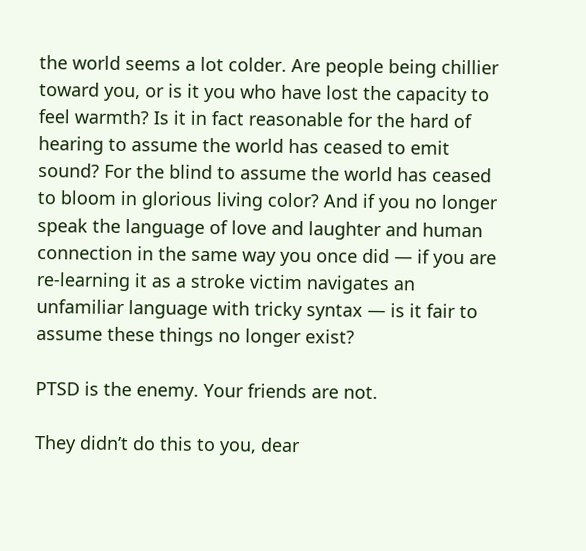the world seems a lot colder. Are people being chillier toward you, or is it you who have lost the capacity to feel warmth? Is it in fact reasonable for the hard of hearing to assume the world has ceased to emit sound? For the blind to assume the world has ceased to bloom in glorious living color? And if you no longer speak the language of love and laughter and human connection in the same way you once did — if you are re-learning it as a stroke victim navigates an unfamiliar language with tricky syntax — is it fair to assume these things no longer exist?

PTSD is the enemy. Your friends are not.

They didn’t do this to you, dear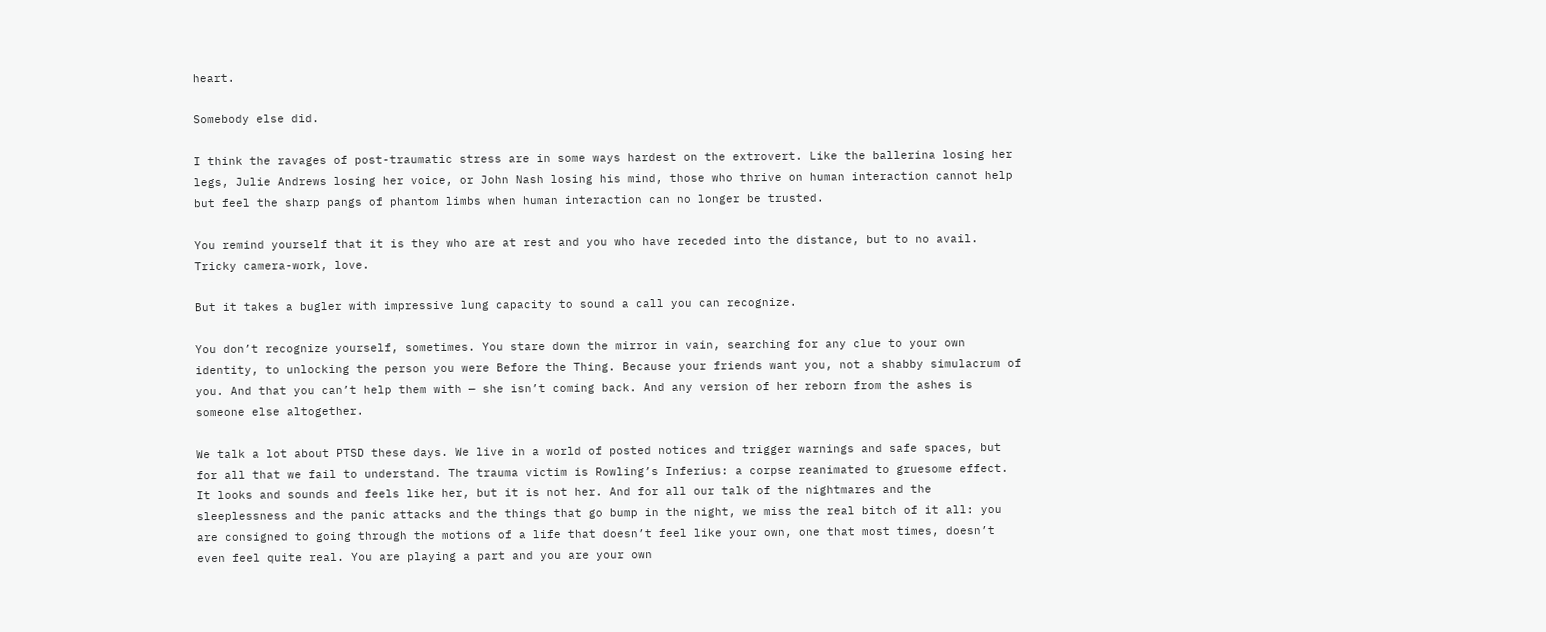heart.

Somebody else did.

I think the ravages of post-traumatic stress are in some ways hardest on the extrovert. Like the ballerina losing her legs, Julie Andrews losing her voice, or John Nash losing his mind, those who thrive on human interaction cannot help but feel the sharp pangs of phantom limbs when human interaction can no longer be trusted.

You remind yourself that it is they who are at rest and you who have receded into the distance, but to no avail. Tricky camera-work, love.

But it takes a bugler with impressive lung capacity to sound a call you can recognize.

You don’t recognize yourself, sometimes. You stare down the mirror in vain, searching for any clue to your own identity, to unlocking the person you were Before the Thing. Because your friends want you, not a shabby simulacrum of you. And that you can’t help them with — she isn’t coming back. And any version of her reborn from the ashes is someone else altogether.

We talk a lot about PTSD these days. We live in a world of posted notices and trigger warnings and safe spaces, but for all that we fail to understand. The trauma victim is Rowling’s Inferius: a corpse reanimated to gruesome effect. It looks and sounds and feels like her, but it is not her. And for all our talk of the nightmares and the sleeplessness and the panic attacks and the things that go bump in the night, we miss the real bitch of it all: you are consigned to going through the motions of a life that doesn’t feel like your own, one that most times, doesn’t even feel quite real. You are playing a part and you are your own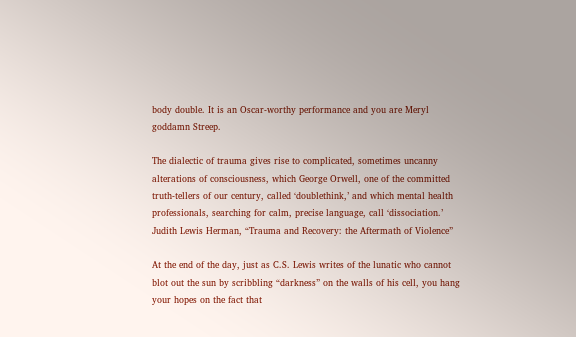body double. It is an Oscar-worthy performance and you are Meryl goddamn Streep.

The dialectic of trauma gives rise to complicated, sometimes uncanny alterations of consciousness, which George Orwell, one of the committed truth-tellers of our century, called ‘doublethink,’ and which mental health professionals, searching for calm, precise language, call ‘dissociation.’
Judith Lewis Herman, “Trauma and Recovery: the Aftermath of Violence”

At the end of the day, just as C.S. Lewis writes of the lunatic who cannot blot out the sun by scribbling “darkness” on the walls of his cell, you hang your hopes on the fact that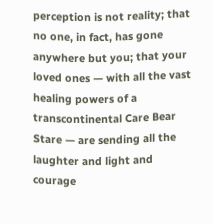perception is not reality; that no one, in fact, has gone anywhere but you; that your loved ones — with all the vast healing powers of a transcontinental Care Bear Stare — are sending all the laughter and light and courage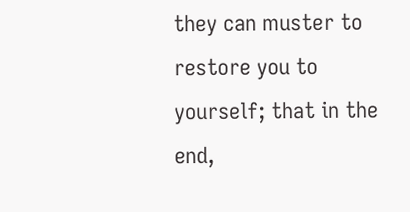they can muster to restore you to yourself; that in the end,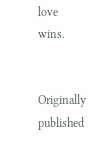love wins.


Originally published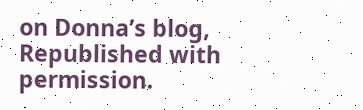on Donna’s blog, Republished with permission.